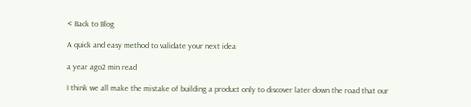< Back to Blog

A quick and easy method to validate your next idea

a year ago2 min read

I think we all make the mistake of building a product only to discover later down the road that our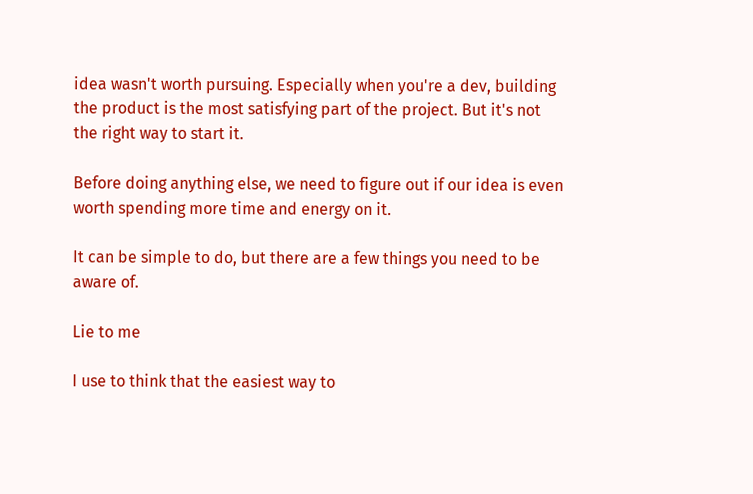idea wasn't worth pursuing. Especially when you're a dev, building the product is the most satisfying part of the project. But it's not the right way to start it.

Before doing anything else, we need to figure out if our idea is even worth spending more time and energy on it.

It can be simple to do, but there are a few things you need to be aware of.

Lie to me

I use to think that the easiest way to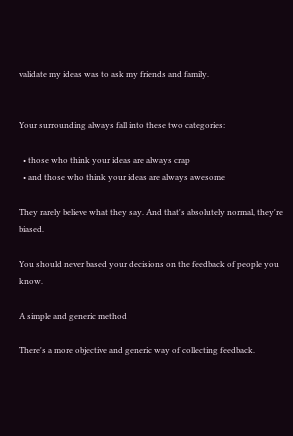validate my ideas was to ask my friends and family.


Your surrounding always fall into these two categories:

  • those who think your ideas are always crap
  • and those who think your ideas are always awesome

They rarely believe what they say. And that's absolutely normal, they're biased.

You should never based your decisions on the feedback of people you know.

A simple and generic method

There's a more objective and generic way of collecting feedback.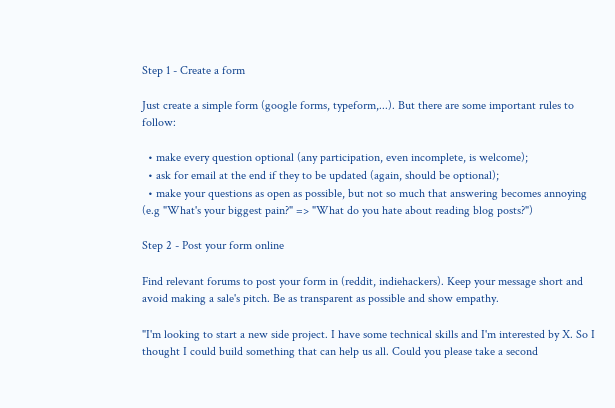Step 1 - Create a form

Just create a simple form (google forms, typeform,...). But there are some important rules to follow:

  • make every question optional (any participation, even incomplete, is welcome);
  • ask for email at the end if they to be updated (again, should be optional);
  • make your questions as open as possible, but not so much that answering becomes annoying (e.g "What's your biggest pain?" => "What do you hate about reading blog posts?")

Step 2 - Post your form online

Find relevant forums to post your form in (reddit, indiehackers). Keep your message short and avoid making a sale's pitch. Be as transparent as possible and show empathy.

"I'm looking to start a new side project. I have some technical skills and I'm interested by X. So I thought I could build something that can help us all. Could you please take a second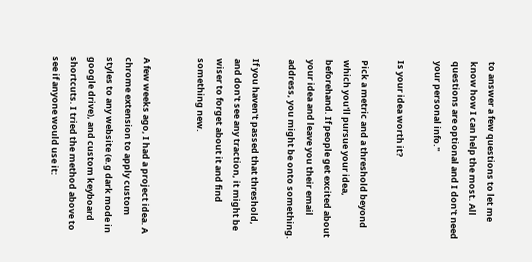to answer a few questions to let me know how I can help the most. All questions are optional and I don't need your personal info."

Is your idea worth it?

Pick a metric and a threshold beyond which you'll pursue your idea, beforehand. If people get excited about your idea and leave you their email address, you might be onto something.

If you haven't passed that threshold, and don't see any traction, it might be wiser to forget about it and find something new.


A few weeks ago, I had a project idea. A chrome extension to apply custom styles to any website (e.g dark mode in google drive), and custom keyboard shortcuts. I tried the method above to see if anyone would use it: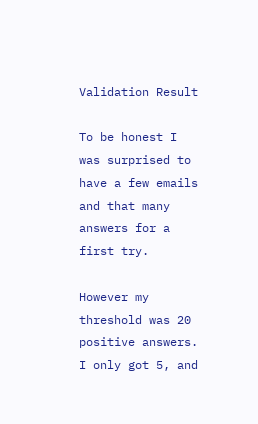Validation Result

To be honest I was surprised to have a few emails and that many answers for a first try.

However my threshold was 20 positive answers. I only got 5, and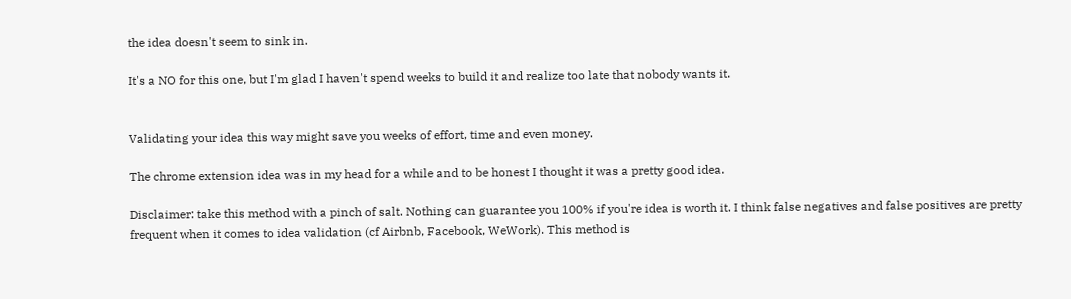the idea doesn't seem to sink in.

It's a NO for this one, but I'm glad I haven't spend weeks to build it and realize too late that nobody wants it.


Validating your idea this way might save you weeks of effort, time and even money.

The chrome extension idea was in my head for a while and to be honest I thought it was a pretty good idea.

Disclaimer: take this method with a pinch of salt. Nothing can guarantee you 100% if you're idea is worth it. I think false negatives and false positives are pretty frequent when it comes to idea validation (cf Airbnb, Facebook, WeWork). This method is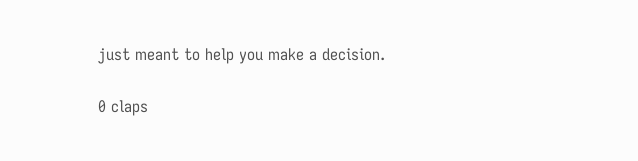just meant to help you make a decision.

0 claps